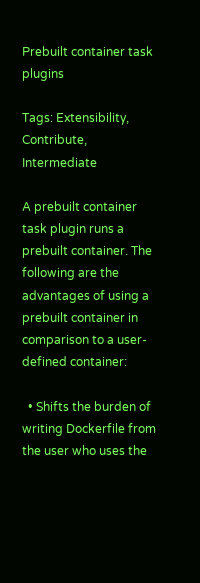Prebuilt container task plugins

Tags: Extensibility, Contribute, Intermediate

A prebuilt container task plugin runs a prebuilt container. The following are the advantages of using a prebuilt container in comparison to a user-defined container:

  • Shifts the burden of writing Dockerfile from the user who uses the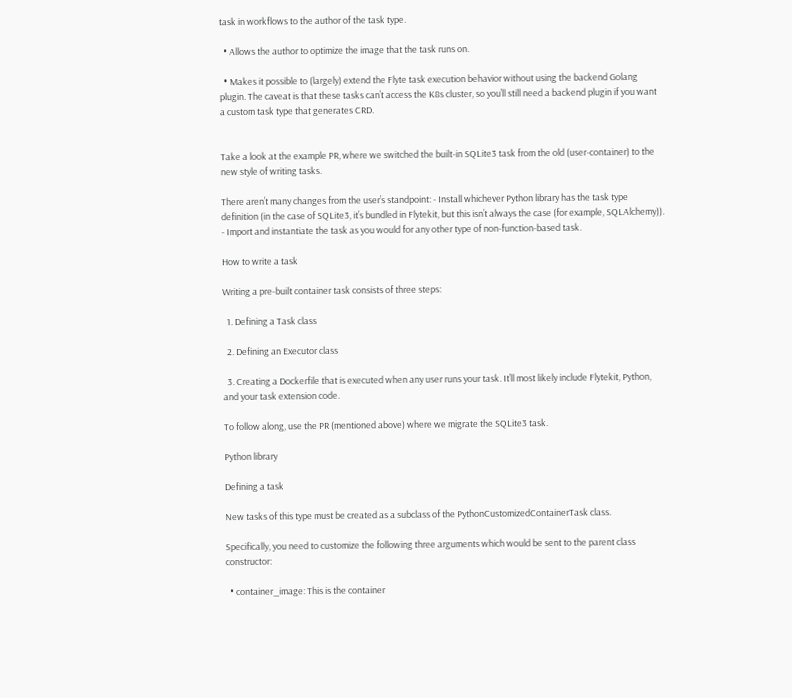task in workflows to the author of the task type.

  • Allows the author to optimize the image that the task runs on.

  • Makes it possible to (largely) extend the Flyte task execution behavior without using the backend Golang plugin. The caveat is that these tasks can’t access the K8s cluster, so you’ll still need a backend plugin if you want a custom task type that generates CRD.


Take a look at the example PR, where we switched the built-in SQLite3 task from the old (user-container) to the new style of writing tasks.

There aren’t many changes from the user’s standpoint: - Install whichever Python library has the task type definition (in the case of SQLite3, it’s bundled in Flytekit, but this isn’t always the case (for example, SQLAlchemy)). - Import and instantiate the task as you would for any other type of non-function-based task.

How to write a task

Writing a pre-built container task consists of three steps:

  1. Defining a Task class

  2. Defining an Executor class

  3. Creating a Dockerfile that is executed when any user runs your task. It’ll most likely include Flytekit, Python, and your task extension code.

To follow along, use the PR (mentioned above) where we migrate the SQLite3 task.

Python library

Defining a task

New tasks of this type must be created as a subclass of the PythonCustomizedContainerTask class.

Specifically, you need to customize the following three arguments which would be sent to the parent class constructor:

  • container_image: This is the container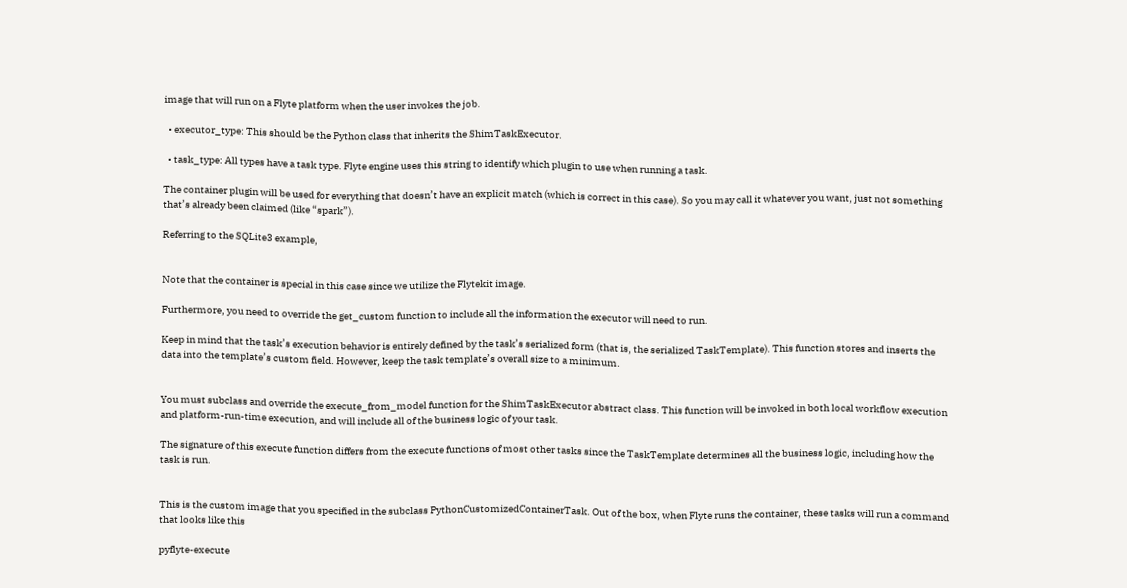image that will run on a Flyte platform when the user invokes the job.

  • executor_type: This should be the Python class that inherits the ShimTaskExecutor.

  • task_type: All types have a task type. Flyte engine uses this string to identify which plugin to use when running a task.

The container plugin will be used for everything that doesn’t have an explicit match (which is correct in this case). So you may call it whatever you want, just not something that’s already been claimed (like “spark”).

Referring to the SQLite3 example,


Note that the container is special in this case since we utilize the Flytekit image.

Furthermore, you need to override the get_custom function to include all the information the executor will need to run.

Keep in mind that the task’s execution behavior is entirely defined by the task’s serialized form (that is, the serialized TaskTemplate). This function stores and inserts the data into the template’s custom field. However, keep the task template’s overall size to a minimum.


You must subclass and override the execute_from_model function for the ShimTaskExecutor abstract class. This function will be invoked in both local workflow execution and platform-run-time execution, and will include all of the business logic of your task.

The signature of this execute function differs from the execute functions of most other tasks since the TaskTemplate determines all the business logic, including how the task is run.


This is the custom image that you specified in the subclass PythonCustomizedContainerTask. Out of the box, when Flyte runs the container, these tasks will run a command that looks like this

pyflyte-execute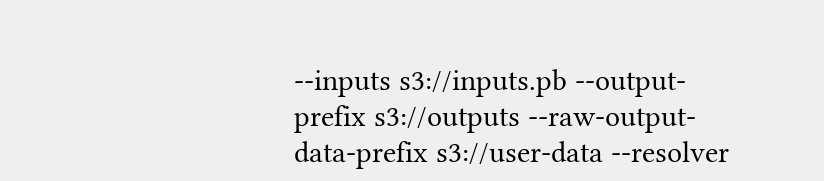--inputs s3://inputs.pb --output-prefix s3://outputs --raw-output-data-prefix s3://user-data --resolver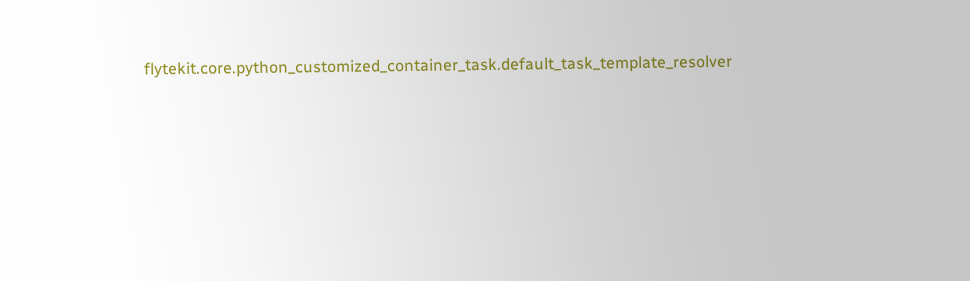flytekit.core.python_customized_container_task.default_task_template_resolver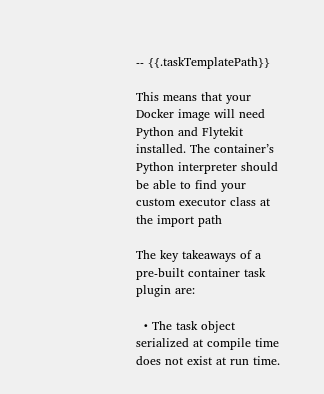-- {{.taskTemplatePath}}

This means that your Docker image will need Python and Flytekit installed. The container’s Python interpreter should be able to find your custom executor class at the import path

The key takeaways of a pre-built container task plugin are:

  • The task object serialized at compile time does not exist at run time.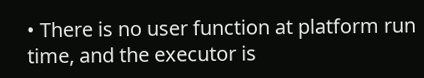• There is no user function at platform run time, and the executor is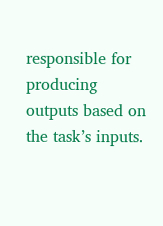responsible for producing outputs based on the task’s inputs.